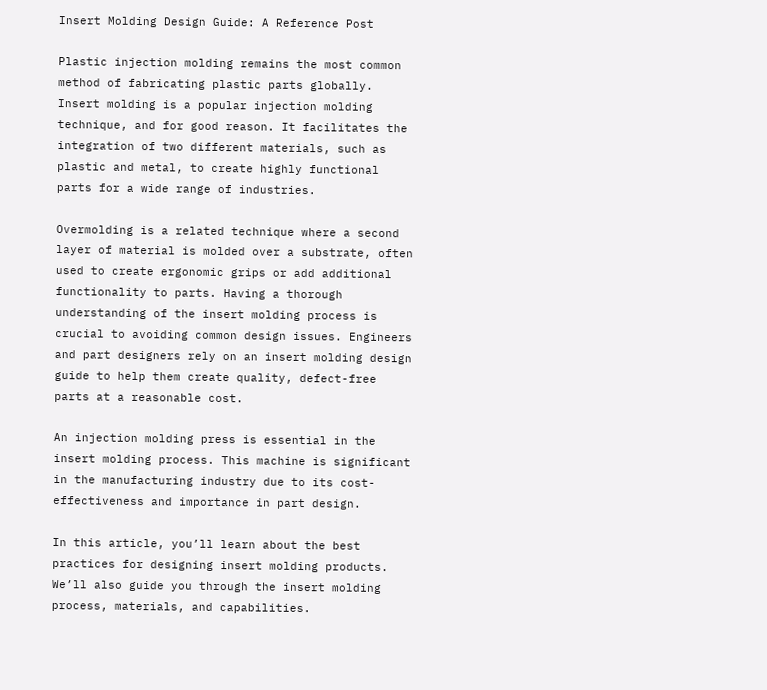Insert Molding Design Guide: A Reference Post

Plastic injection molding remains the most common method of fabricating plastic parts globally. Insert molding is a popular injection molding technique, and for good reason. It facilitates the integration of two different materials, such as plastic and metal, to create highly functional parts for a wide range of industries.

Overmolding is a related technique where a second layer of material is molded over a substrate, often used to create ergonomic grips or add additional functionality to parts. Having a thorough understanding of the insert molding process is crucial to avoiding common design issues. Engineers and part designers rely on an insert molding design guide to help them create quality, defect-free parts at a reasonable cost.

An injection molding press is essential in the insert molding process. This machine is significant in the manufacturing industry due to its cost-effectiveness and importance in part design.

In this article, you’ll learn about the best practices for designing insert molding products. We’ll also guide you through the insert molding process, materials, and capabilities.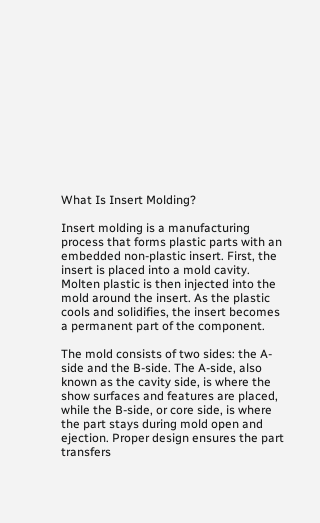What Is Insert Molding?

Insert molding is a manufacturing process that forms plastic parts with an embedded non-plastic insert. First, the insert is placed into a mold cavity. Molten plastic is then injected into the mold around the insert. As the plastic cools and solidifies, the insert becomes a permanent part of the component.

The mold consists of two sides: the A-side and the B-side. The A-side, also known as the cavity side, is where the show surfaces and features are placed, while the B-side, or core side, is where the part stays during mold open and ejection. Proper design ensures the part transfers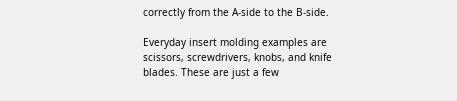correctly from the A-side to the B-side.

Everyday insert molding examples are scissors, screwdrivers, knobs, and knife blades. These are just a few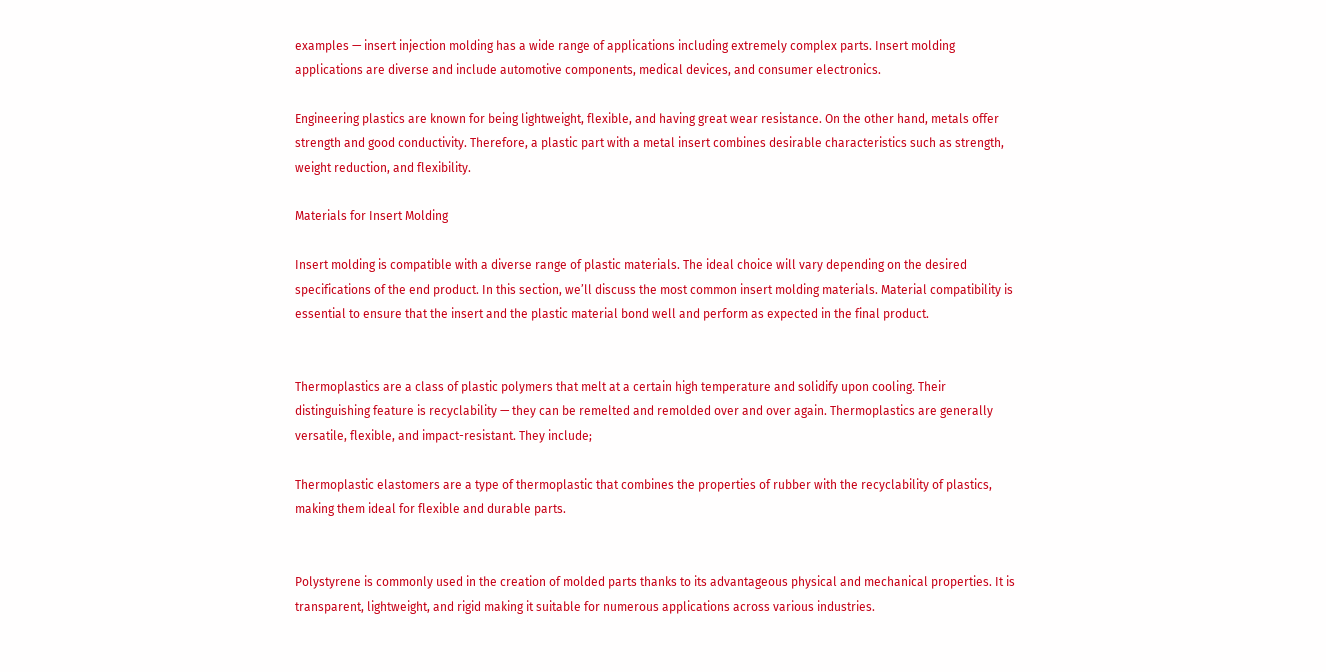examples — insert injection molding has a wide range of applications including extremely complex parts. Insert molding applications are diverse and include automotive components, medical devices, and consumer electronics.

Engineering plastics are known for being lightweight, flexible, and having great wear resistance. On the other hand, metals offer strength and good conductivity. Therefore, a plastic part with a metal insert combines desirable characteristics such as strength, weight reduction, and flexibility.

Materials for Insert Molding

Insert molding is compatible with a diverse range of plastic materials. The ideal choice will vary depending on the desired specifications of the end product. In this section, we’ll discuss the most common insert molding materials. Material compatibility is essential to ensure that the insert and the plastic material bond well and perform as expected in the final product.


Thermoplastics are a class of plastic polymers that melt at a certain high temperature and solidify upon cooling. Their distinguishing feature is recyclability — they can be remelted and remolded over and over again. Thermoplastics are generally versatile, flexible, and impact-resistant. They include;

Thermoplastic elastomers are a type of thermoplastic that combines the properties of rubber with the recyclability of plastics, making them ideal for flexible and durable parts.


Polystyrene is commonly used in the creation of molded parts thanks to its advantageous physical and mechanical properties. It is transparent, lightweight, and rigid making it suitable for numerous applications across various industries.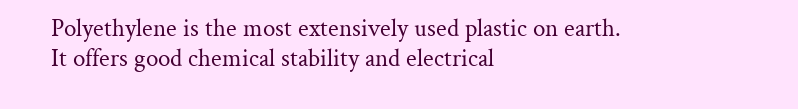Polyethylene is the most extensively used plastic on earth. It offers good chemical stability and electrical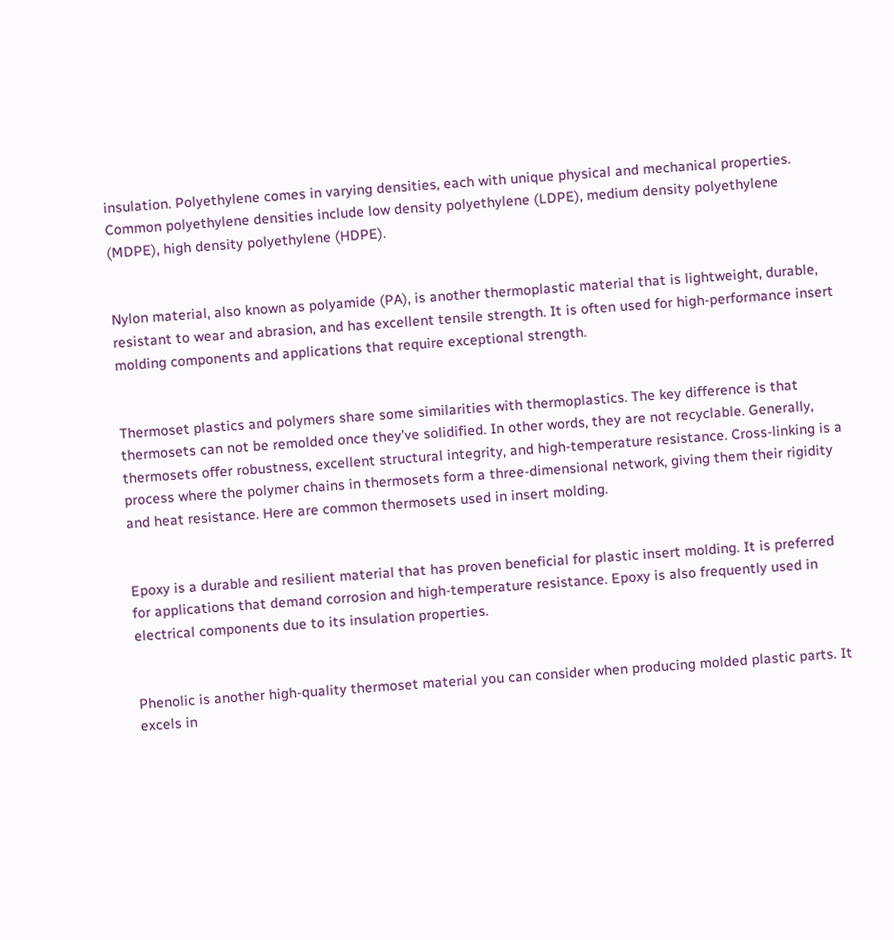insulation. Polyethylene comes in varying densities, each with unique physical and mechanical properties. Common polyethylene densities include low density polyethylene (LDPE), medium density polyethylene (MDPE), high density polyethylene (HDPE).


Nylon material, also known as polyamide (PA), is another thermoplastic material that is lightweight, durable, resistant to wear and abrasion, and has excellent tensile strength. It is often used for high-performance insert molding components and applications that require exceptional strength.


Thermoset plastics and polymers share some similarities with thermoplastics. The key difference is that thermosets can not be remolded once they’ve solidified. In other words, they are not recyclable. Generally, thermosets offer robustness, excellent structural integrity, and high-temperature resistance. Cross-linking is a process where the polymer chains in thermosets form a three-dimensional network, giving them their rigidity and heat resistance. Here are common thermosets used in insert molding.


Epoxy is a durable and resilient material that has proven beneficial for plastic insert molding. It is preferred for applications that demand corrosion and high-temperature resistance. Epoxy is also frequently used in electrical components due to its insulation properties.


Phenolic is another high-quality thermoset material you can consider when producing molded plastic parts. It excels in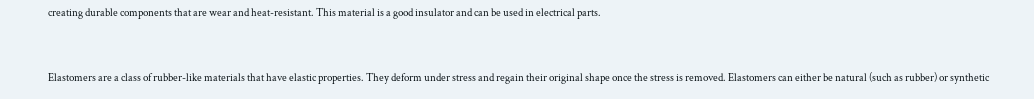creating durable components that are wear and heat-resistant. This material is a good insulator and can be used in electrical parts.


Elastomers are a class of rubber-like materials that have elastic properties. They deform under stress and regain their original shape once the stress is removed. Elastomers can either be natural (such as rubber) or synthetic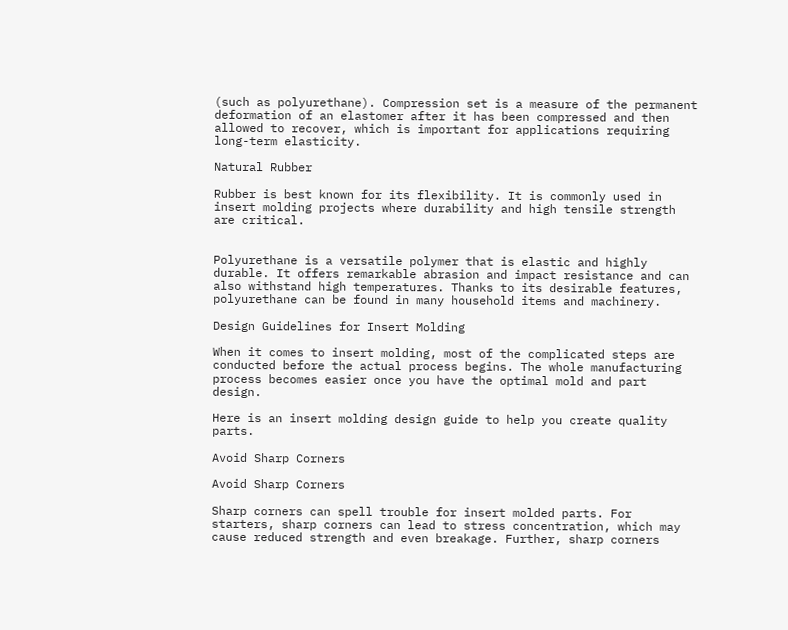(such as polyurethane). Compression set is a measure of the permanent deformation of an elastomer after it has been compressed and then allowed to recover, which is important for applications requiring long-term elasticity.

Natural Rubber

Rubber is best known for its flexibility. It is commonly used in insert molding projects where durability and high tensile strength are critical.


Polyurethane is a versatile polymer that is elastic and highly durable. It offers remarkable abrasion and impact resistance and can also withstand high temperatures. Thanks to its desirable features, polyurethane can be found in many household items and machinery.

Design Guidelines for Insert Molding

When it comes to insert molding, most of the complicated steps are conducted before the actual process begins. The whole manufacturing process becomes easier once you have the optimal mold and part design.

Here is an insert molding design guide to help you create quality parts.

Avoid Sharp Corners

Avoid Sharp Corners

Sharp corners can spell trouble for insert molded parts. For starters, sharp corners can lead to stress concentration, which may cause reduced strength and even breakage. Further, sharp corners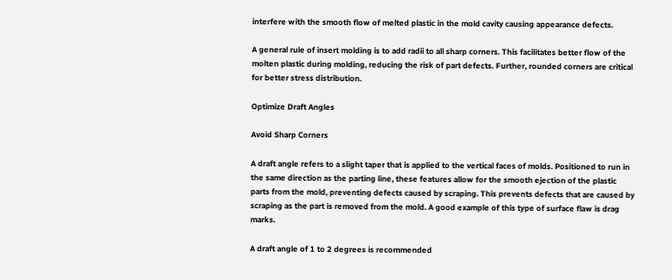interfere with the smooth flow of melted plastic in the mold cavity causing appearance defects.

A general rule of insert molding is to add radii to all sharp corners. This facilitates better flow of the molten plastic during molding, reducing the risk of part defects. Further, rounded corners are critical for better stress distribution.

Optimize Draft Angles

Avoid Sharp Corners

A draft angle refers to a slight taper that is applied to the vertical faces of molds. Positioned to run in the same direction as the parting line, these features allow for the smooth ejection of the plastic parts from the mold, preventing defects caused by scraping. This prevents defects that are caused by scraping as the part is removed from the mold. A good example of this type of surface flaw is drag marks.

A draft angle of 1 to 2 degrees is recommended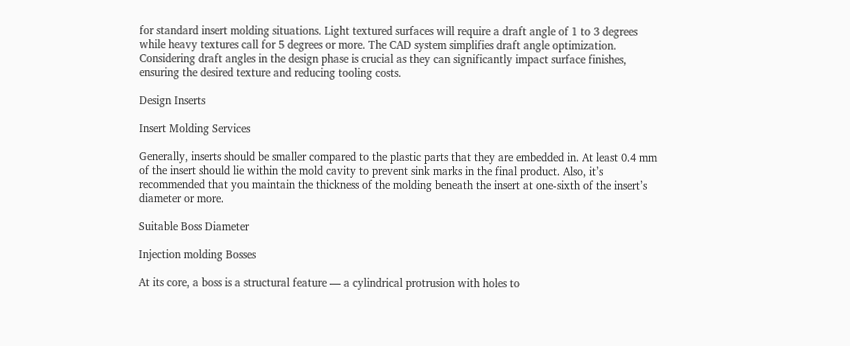for standard insert molding situations. Light textured surfaces will require a draft angle of 1 to 3 degrees while heavy textures call for 5 degrees or more. The CAD system simplifies draft angle optimization. Considering draft angles in the design phase is crucial as they can significantly impact surface finishes, ensuring the desired texture and reducing tooling costs.

Design Inserts

Insert Molding Services

Generally, inserts should be smaller compared to the plastic parts that they are embedded in. At least 0.4 mm of the insert should lie within the mold cavity to prevent sink marks in the final product. Also, it’s recommended that you maintain the thickness of the molding beneath the insert at one-sixth of the insert’s diameter or more.

Suitable Boss Diameter

Injection molding Bosses

At its core, a boss is a structural feature — a cylindrical protrusion with holes to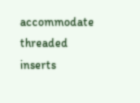accommodate threaded inserts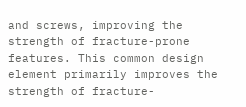and screws, improving the strength of fracture-prone features. This common design element primarily improves the strength of fracture-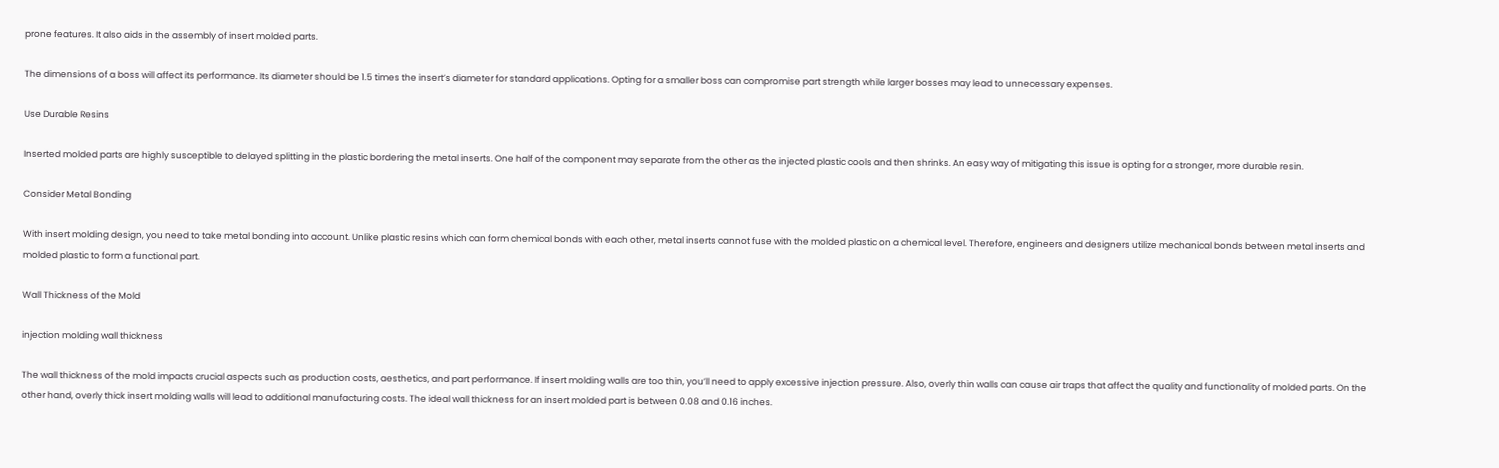prone features. It also aids in the assembly of insert molded parts.

The dimensions of a boss will affect its performance. Its diameter should be 1.5 times the insert’s diameter for standard applications. Opting for a smaller boss can compromise part strength while larger bosses may lead to unnecessary expenses.

Use Durable Resins

Inserted molded parts are highly susceptible to delayed splitting in the plastic bordering the metal inserts. One half of the component may separate from the other as the injected plastic cools and then shrinks. An easy way of mitigating this issue is opting for a stronger, more durable resin.

Consider Metal Bonding

With insert molding design, you need to take metal bonding into account. Unlike plastic resins which can form chemical bonds with each other, metal inserts cannot fuse with the molded plastic on a chemical level. Therefore, engineers and designers utilize mechanical bonds between metal inserts and molded plastic to form a functional part.

Wall Thickness of the Mold

injection molding wall thickness

The wall thickness of the mold impacts crucial aspects such as production costs, aesthetics, and part performance. If insert molding walls are too thin, you’ll need to apply excessive injection pressure. Also, overly thin walls can cause air traps that affect the quality and functionality of molded parts. On the other hand, overly thick insert molding walls will lead to additional manufacturing costs. The ideal wall thickness for an insert molded part is between 0.08 and 0.16 inches.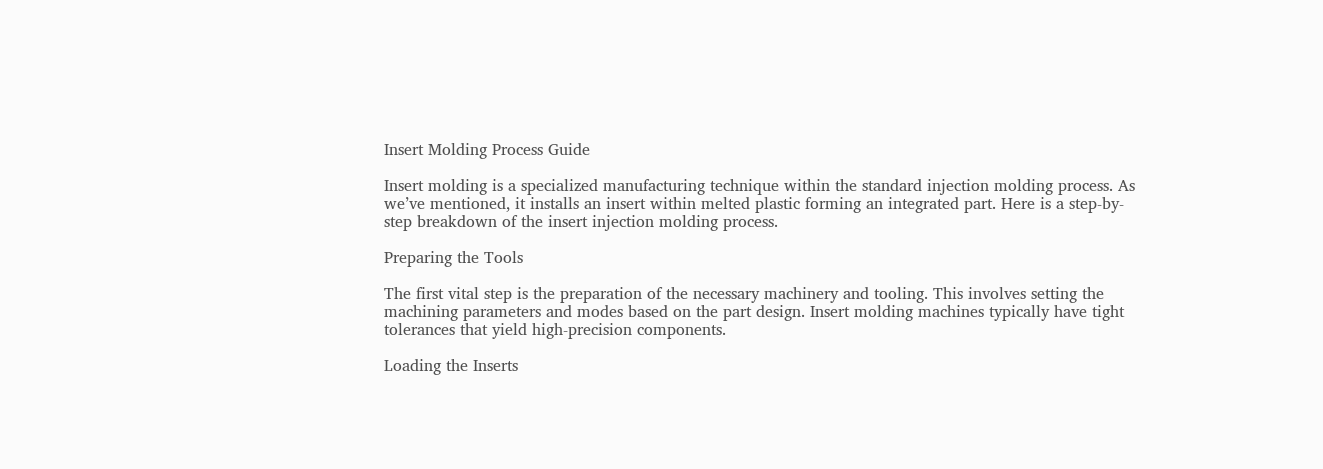Insert Molding Process Guide

Insert molding is a specialized manufacturing technique within the standard injection molding process. As we’ve mentioned, it installs an insert within melted plastic forming an integrated part. Here is a step-by-step breakdown of the insert injection molding process.

Preparing the Tools

The first vital step is the preparation of the necessary machinery and tooling. This involves setting the machining parameters and modes based on the part design. Insert molding machines typically have tight tolerances that yield high-precision components.

Loading the Inserts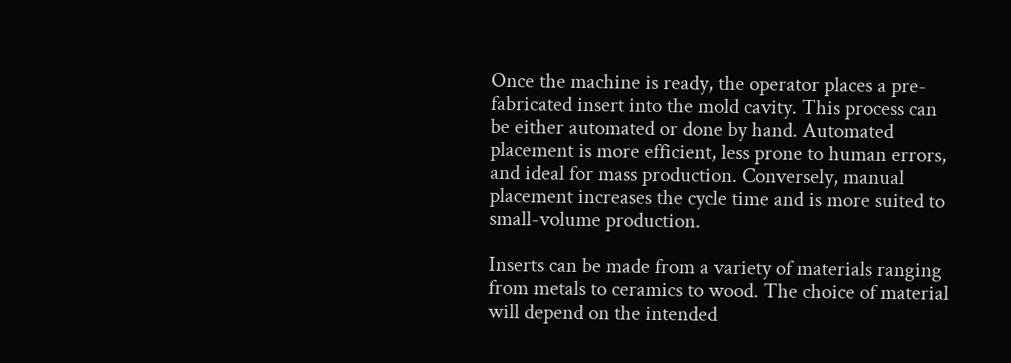Once the machine is ready, the operator places a pre-fabricated insert into the mold cavity. This process can be either automated or done by hand. Automated placement is more efficient, less prone to human errors, and ideal for mass production. Conversely, manual placement increases the cycle time and is more suited to small-volume production.

Inserts can be made from a variety of materials ranging from metals to ceramics to wood. The choice of material will depend on the intended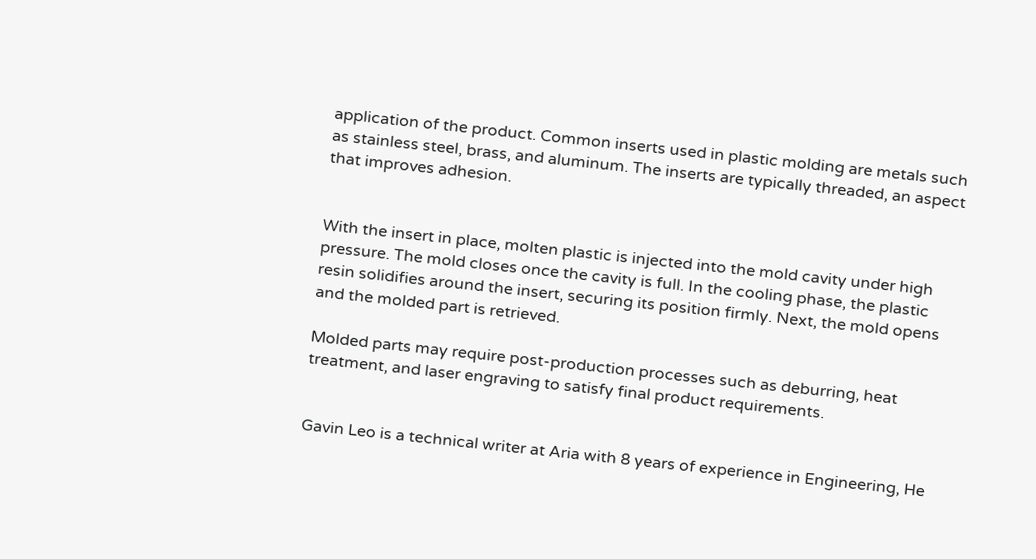application of the product. Common inserts used in plastic molding are metals such as stainless steel, brass, and aluminum. The inserts are typically threaded, an aspect that improves adhesion.


With the insert in place, molten plastic is injected into the mold cavity under high pressure. The mold closes once the cavity is full. In the cooling phase, the plastic resin solidifies around the insert, securing its position firmly. Next, the mold opens and the molded part is retrieved.

Molded parts may require post-production processes such as deburring, heat treatment, and laser engraving to satisfy final product requirements.


Gavin Leo is a technical writer at Aria with 8 years of experience in Engineering, He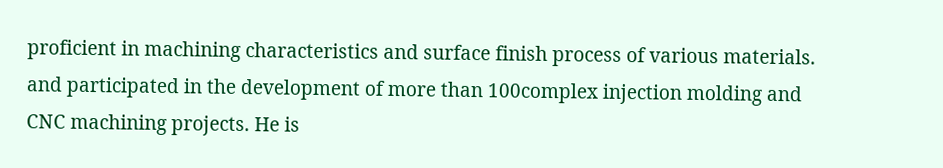proficient in machining characteristics and surface finish process of various materials. and participated in the development of more than 100complex injection molding and CNC machining projects. He is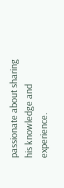passionate about sharing his knowledge and experience.